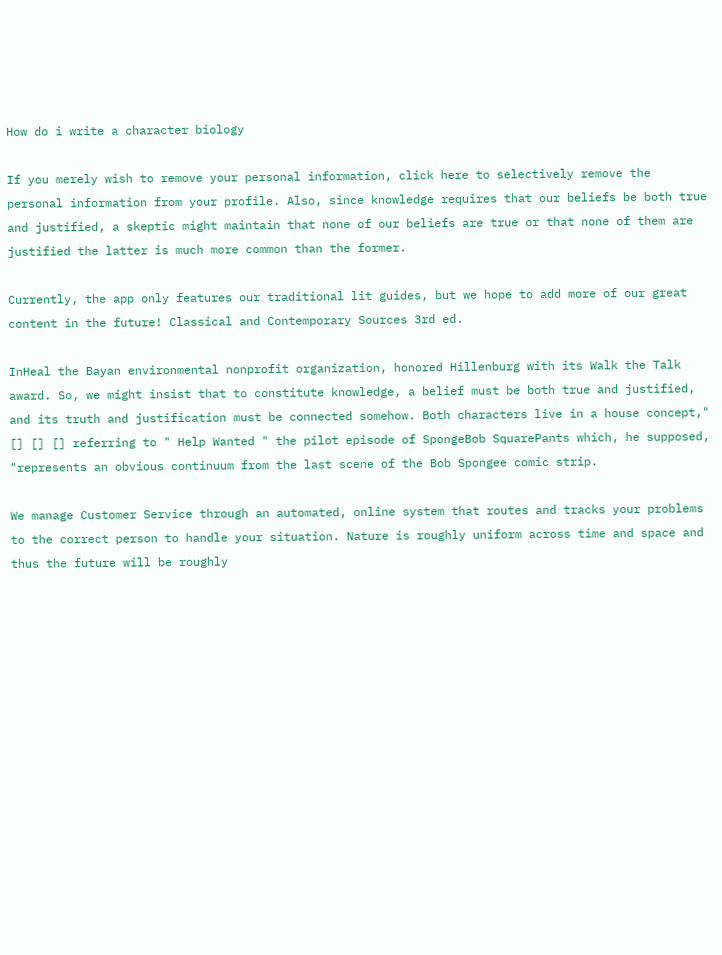How do i write a character biology

If you merely wish to remove your personal information, click here to selectively remove the personal information from your profile. Also, since knowledge requires that our beliefs be both true and justified, a skeptic might maintain that none of our beliefs are true or that none of them are justified the latter is much more common than the former.

Currently, the app only features our traditional lit guides, but we hope to add more of our great content in the future! Classical and Contemporary Sources 3rd ed.

InHeal the Bayan environmental nonprofit organization, honored Hillenburg with its Walk the Talk award. So, we might insist that to constitute knowledge, a belief must be both true and justified, and its truth and justification must be connected somehow. Both characters live in a house concept," [] [] [] referring to " Help Wanted " the pilot episode of SpongeBob SquarePants which, he supposed, "represents an obvious continuum from the last scene of the Bob Spongee comic strip.

We manage Customer Service through an automated, online system that routes and tracks your problems to the correct person to handle your situation. Nature is roughly uniform across time and space and thus the future will be roughly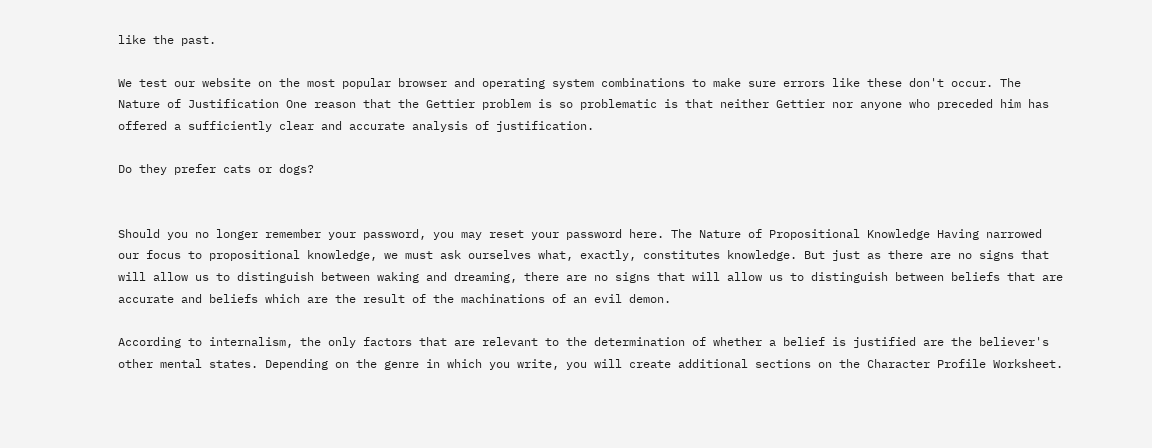like the past.

We test our website on the most popular browser and operating system combinations to make sure errors like these don't occur. The Nature of Justification One reason that the Gettier problem is so problematic is that neither Gettier nor anyone who preceded him has offered a sufficiently clear and accurate analysis of justification.

Do they prefer cats or dogs?


Should you no longer remember your password, you may reset your password here. The Nature of Propositional Knowledge Having narrowed our focus to propositional knowledge, we must ask ourselves what, exactly, constitutes knowledge. But just as there are no signs that will allow us to distinguish between waking and dreaming, there are no signs that will allow us to distinguish between beliefs that are accurate and beliefs which are the result of the machinations of an evil demon.

According to internalism, the only factors that are relevant to the determination of whether a belief is justified are the believer's other mental states. Depending on the genre in which you write, you will create additional sections on the Character Profile Worksheet.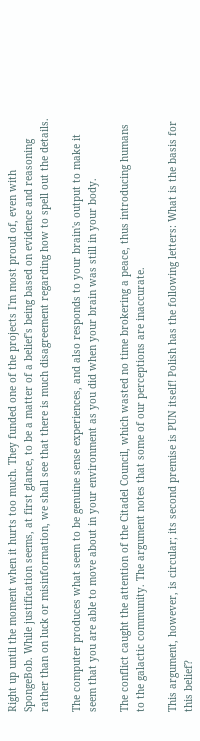Right up until the moment when it hurts too much. They funded one of the projects I'm most proud of, even with SpongeBob. While justification seems, at first glance, to be a matter of a belief's being based on evidence and reasoning rather than on luck or misinformation, we shall see that there is much disagreement regarding how to spell out the details.

The computer produces what seem to be genuine sense experiences, and also responds to your brain's output to make it seem that you are able to move about in your environment as you did when your brain was still in your body.

The conflict caught the attention of the Citadel Council, which wasted no time brokering a peace, thus introducing humans to the galactic community. The argument notes that some of our perceptions are inaccurate.

This argument, however, is circular; its second premise is PUN itself! Polish has the following letters: What is the basis for this belief?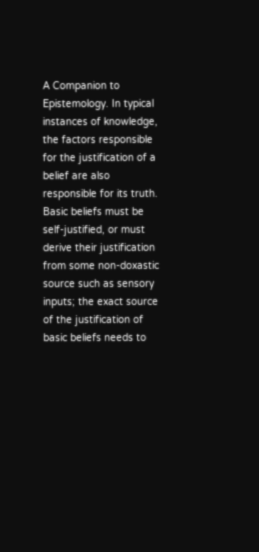A Companion to Epistemology. In typical instances of knowledge, the factors responsible for the justification of a belief are also responsible for its truth. Basic beliefs must be self-justified, or must derive their justification from some non-doxastic source such as sensory inputs; the exact source of the justification of basic beliefs needs to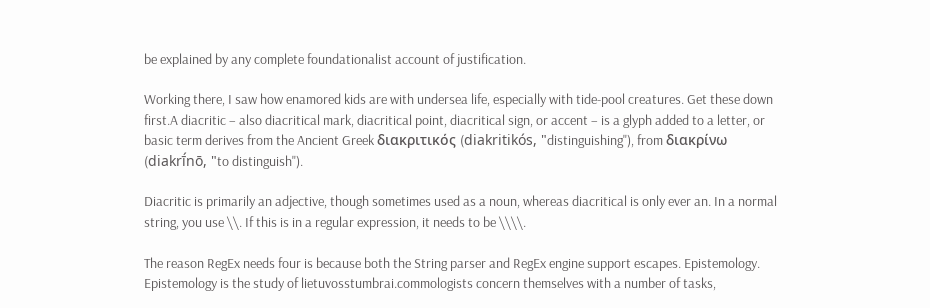be explained by any complete foundationalist account of justification.

Working there, I saw how enamored kids are with undersea life, especially with tide-pool creatures. Get these down first.A diacritic – also diacritical mark, diacritical point, diacritical sign, or accent – is a glyph added to a letter, or basic term derives from the Ancient Greek διακριτικός (diakritikós, "distinguishing"), from διακρίνω (diakrī́nō, "to distinguish").

Diacritic is primarily an adjective, though sometimes used as a noun, whereas diacritical is only ever an. In a normal string, you use \\. If this is in a regular expression, it needs to be \\\\.

The reason RegEx needs four is because both the String parser and RegEx engine support escapes. Epistemology. Epistemology is the study of lietuvosstumbrai.commologists concern themselves with a number of tasks,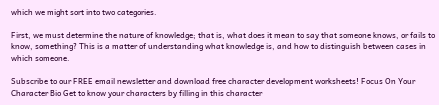which we might sort into two categories.

First, we must determine the nature of knowledge; that is, what does it mean to say that someone knows, or fails to know, something? This is a matter of understanding what knowledge is, and how to distinguish between cases in which someone.

Subscribe to our FREE email newsletter and download free character development worksheets! Focus On Your Character Bio Get to know your characters by filling in this character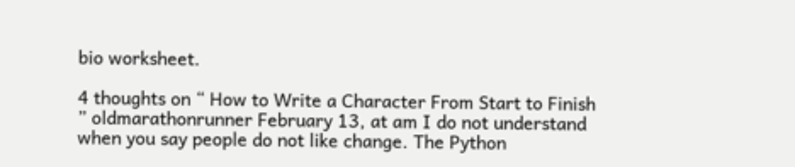bio worksheet.

4 thoughts on “ How to Write a Character From Start to Finish ” oldmarathonrunner February 13, at am I do not understand when you say people do not like change. The Python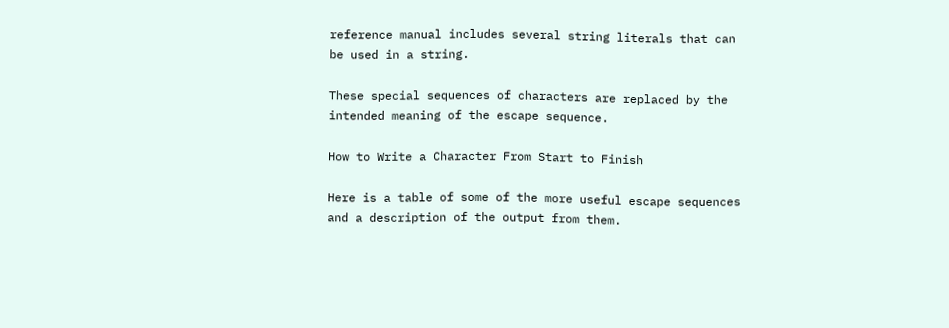reference manual includes several string literals that can be used in a string.

These special sequences of characters are replaced by the intended meaning of the escape sequence.

How to Write a Character From Start to Finish

Here is a table of some of the more useful escape sequences and a description of the output from them.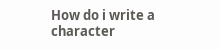How do i write a character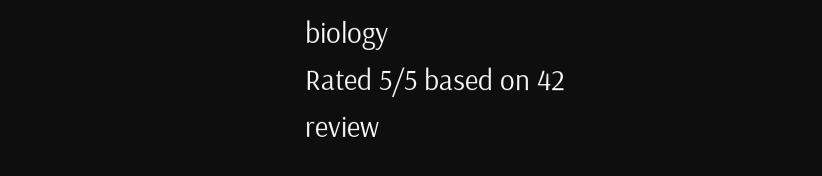biology
Rated 5/5 based on 42 review